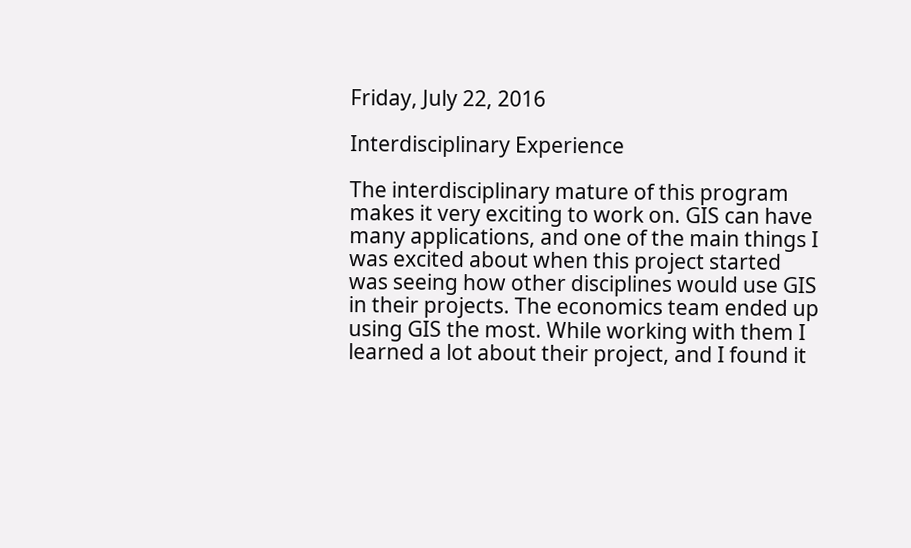Friday, July 22, 2016

Interdisciplinary Experience

The interdisciplinary mature of this program makes it very exciting to work on. GIS can have many applications, and one of the main things I was excited about when this project started was seeing how other disciplines would use GIS in their projects. The economics team ended up using GIS the most. While working with them I learned a lot about their project, and I found it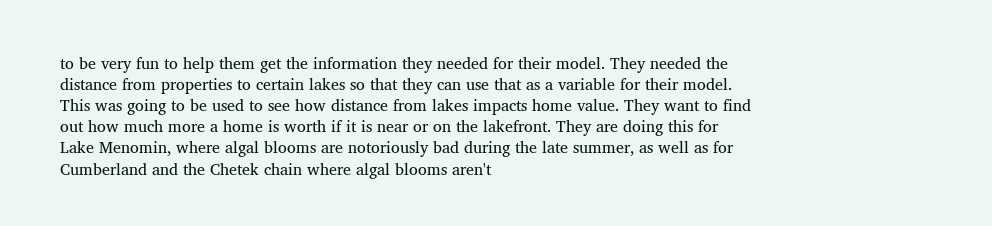to be very fun to help them get the information they needed for their model. They needed the distance from properties to certain lakes so that they can use that as a variable for their model. This was going to be used to see how distance from lakes impacts home value. They want to find out how much more a home is worth if it is near or on the lakefront. They are doing this for Lake Menomin, where algal blooms are notoriously bad during the late summer, as well as for Cumberland and the Chetek chain where algal blooms aren't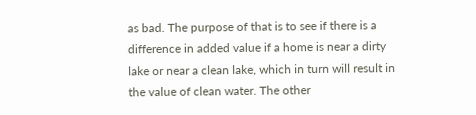as bad. The purpose of that is to see if there is a difference in added value if a home is near a dirty lake or near a clean lake, which in turn will result in the value of clean water. The other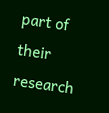part of their research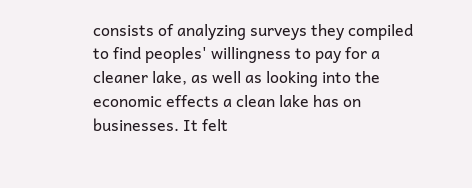consists of analyzing surveys they compiled to find peoples' willingness to pay for a cleaner lake, as well as looking into the economic effects a clean lake has on businesses. It felt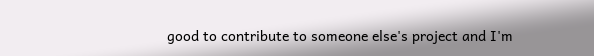good to contribute to someone else's project and I'm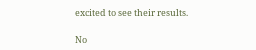excited to see their results.

No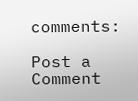comments:

Post a Comment